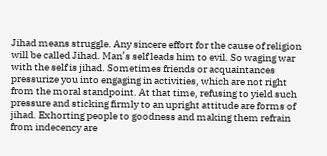Jihad means struggle. Any sincere effort for the cause of religion will be called Jihad. Man’s self leads him to evil. So waging war with the self is jihad. Sometimes friends or acquaintances pressurize you into engaging in activities, which are not right from the moral standpoint. At that time, refusing to yield such pressure and sticking firmly to an upright attitude are forms of jihad. Exhorting people to goodness and making them refrain from indecency are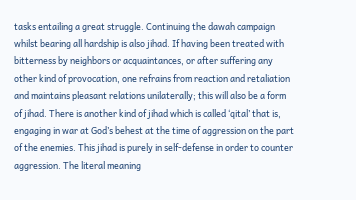tasks entailing a great struggle. Continuing the dawah campaign whilst bearing all hardship is also jihad. If having been treated with bitterness by neighbors or acquaintances, or after suffering any other kind of provocation, one refrains from reaction and retaliation and maintains pleasant relations unilaterally; this will also be a form of jihad. There is another kind of jihad which is called ‘qital’ that is, engaging in war at God’s behest at the time of aggression on the part of the enemies. This jihad is purely in self-defense in order to counter aggression. The literal meaning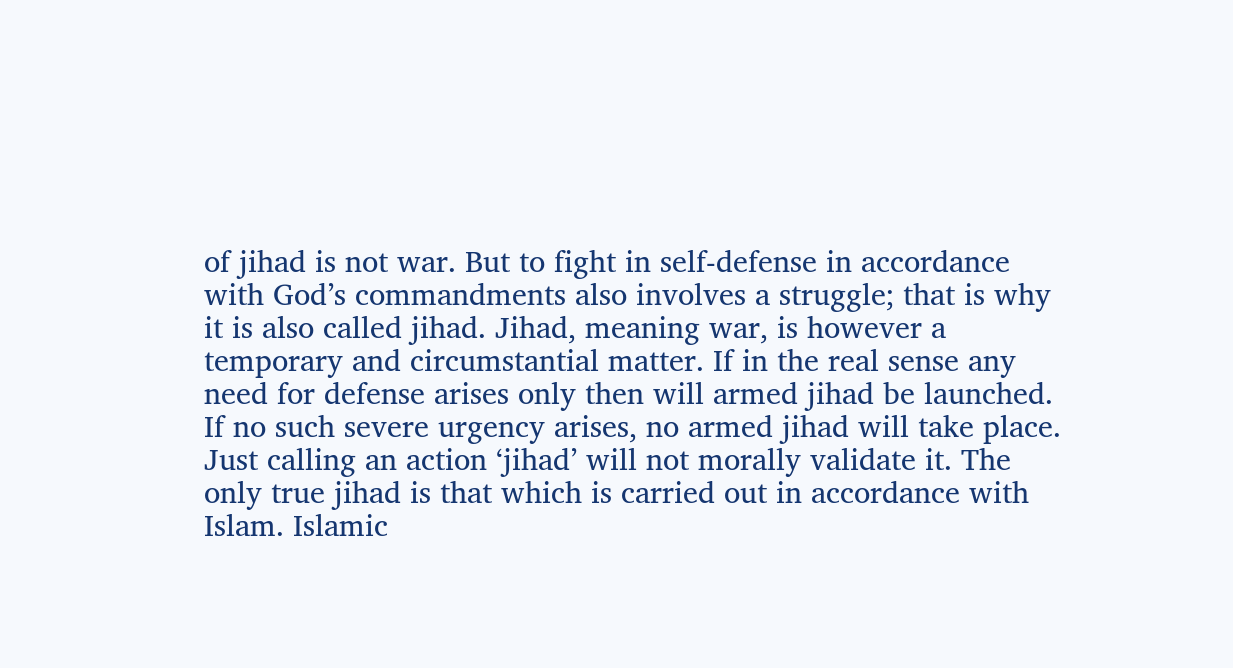of jihad is not war. But to fight in self-defense in accordance with God’s commandments also involves a struggle; that is why it is also called jihad. Jihad, meaning war, is however a temporary and circumstantial matter. If in the real sense any need for defense arises only then will armed jihad be launched. If no such severe urgency arises, no armed jihad will take place. Just calling an action ‘jihad’ will not morally validate it. The only true jihad is that which is carried out in accordance with Islam. Islamic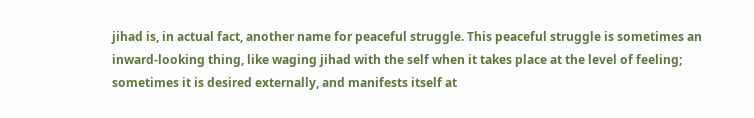jihad is, in actual fact, another name for peaceful struggle. This peaceful struggle is sometimes an inward-looking thing, like waging jihad with the self when it takes place at the level of feeling; sometimes it is desired externally, and manifests itself at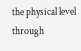the physical level through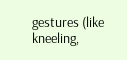gestures (like kneeling,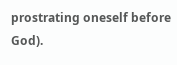prostrating oneself before God).